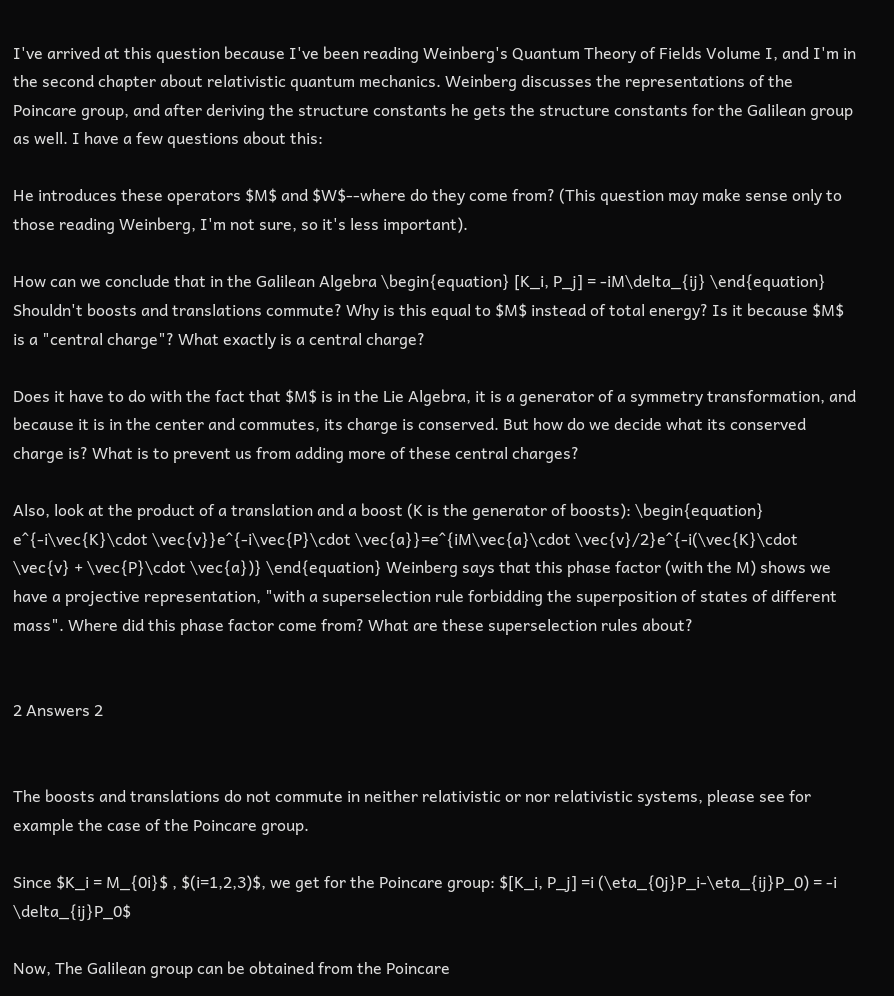I've arrived at this question because I've been reading Weinberg's Quantum Theory of Fields Volume I, and I'm in the second chapter about relativistic quantum mechanics. Weinberg discusses the representations of the Poincare group, and after deriving the structure constants he gets the structure constants for the Galilean group as well. I have a few questions about this:

He introduces these operators $M$ and $W$--where do they come from? (This question may make sense only to those reading Weinberg, I'm not sure, so it's less important).

How can we conclude that in the Galilean Algebra \begin{equation} [K_i, P_j] = -iM\delta_{ij} \end{equation} Shouldn't boosts and translations commute? Why is this equal to $M$ instead of total energy? Is it because $M$ is a "central charge"? What exactly is a central charge?

Does it have to do with the fact that $M$ is in the Lie Algebra, it is a generator of a symmetry transformation, and because it is in the center and commutes, its charge is conserved. But how do we decide what its conserved charge is? What is to prevent us from adding more of these central charges?

Also, look at the product of a translation and a boost (K is the generator of boosts): \begin{equation} e^{-i\vec{K}\cdot \vec{v}}e^{-i\vec{P}\cdot \vec{a}}=e^{iM\vec{a}\cdot \vec{v}/2}e^{-i(\vec{K}\cdot \vec{v} + \vec{P}\cdot \vec{a})} \end{equation} Weinberg says that this phase factor (with the M) shows we have a projective representation, "with a superselection rule forbidding the superposition of states of different mass". Where did this phase factor come from? What are these superselection rules about?


2 Answers 2


The boosts and translations do not commute in neither relativistic or nor relativistic systems, please see for example the case of the Poincare group.

Since $K_i = M_{0i}$ , $(i=1,2,3)$, we get for the Poincare group: $[K_i, P_j] =i (\eta_{0j}P_i-\eta_{ij}P_0) = -i \delta_{ij}P_0$

Now, The Galilean group can be obtained from the Poincare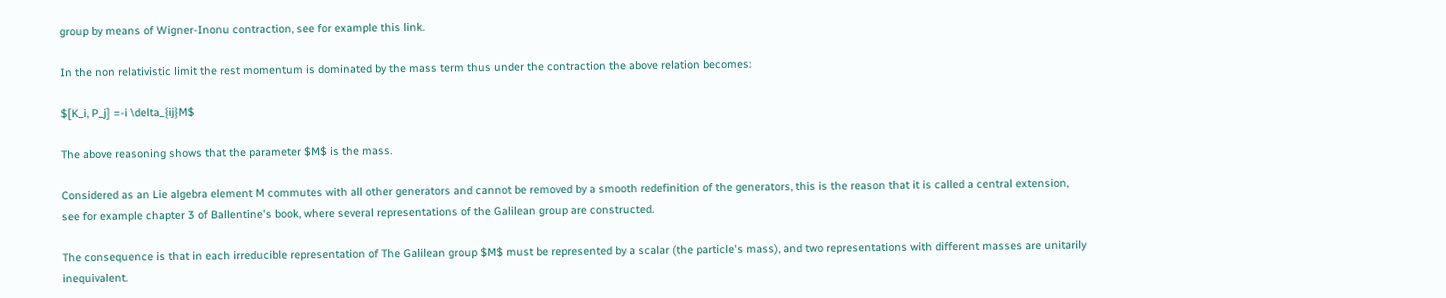group by means of Wigner-Inonu contraction, see for example this link.

In the non relativistic limit the rest momentum is dominated by the mass term thus under the contraction the above relation becomes:

$[K_i, P_j] =-i \delta_{ij}M$

The above reasoning shows that the parameter $M$ is the mass.

Considered as an Lie algebra element M commutes with all other generators and cannot be removed by a smooth redefinition of the generators, this is the reason that it is called a central extension, see for example chapter 3 of Ballentine's book, where several representations of the Galilean group are constructed.

The consequence is that in each irreducible representation of The Galilean group $M$ must be represented by a scalar (the particle's mass), and two representations with different masses are unitarily inequivalent.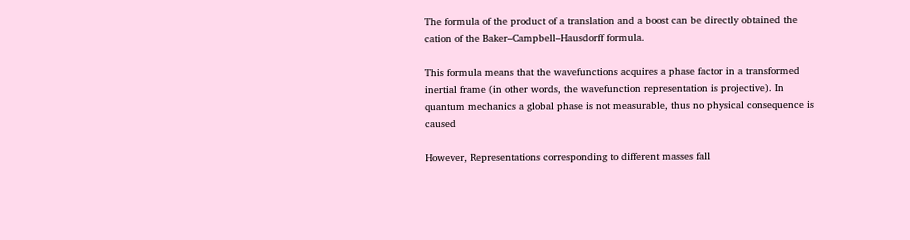The formula of the product of a translation and a boost can be directly obtained the cation of the Baker–Campbell–Hausdorff formula.

This formula means that the wavefunctions acquires a phase factor in a transformed inertial frame (in other words, the wavefunction representation is projective). In quantum mechanics a global phase is not measurable, thus no physical consequence is caused

However, Representations corresponding to different masses fall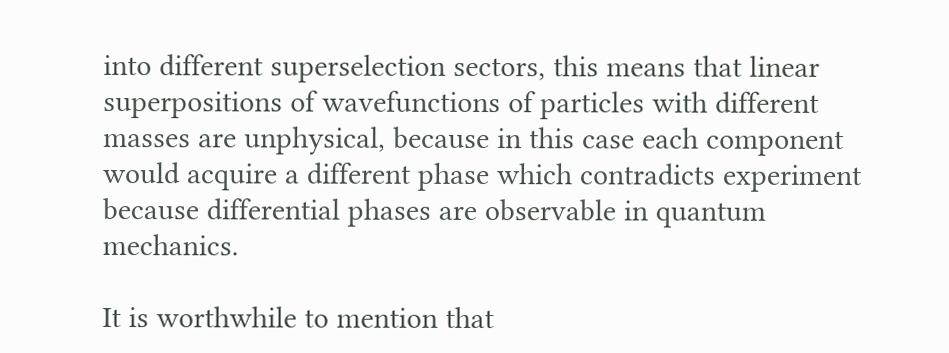into different superselection sectors, this means that linear superpositions of wavefunctions of particles with different masses are unphysical, because in this case each component would acquire a different phase which contradicts experiment because differential phases are observable in quantum mechanics.

It is worthwhile to mention that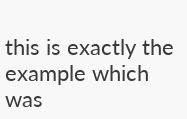this is exactly the example which was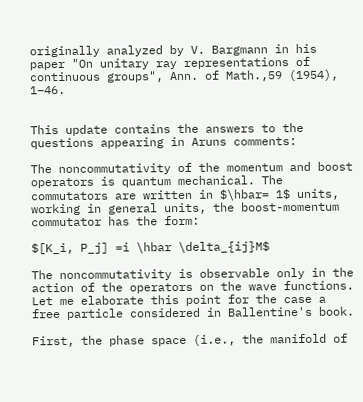originally analyzed by V. Bargmann in his paper "On unitary ray representations of continuous groups", Ann. of Math.,59 (1954), 1–46.


This update contains the answers to the questions appearing in Aruns comments:

The noncommutativity of the momentum and boost operators is quantum mechanical. The commutators are written in $\hbar= 1$ units, working in general units, the boost-momentum commutator has the form:

$[K_i, P_j] =i \hbar \delta_{ij}M$

The noncommutativity is observable only in the action of the operators on the wave functions. Let me elaborate this point for the case a free particle considered in Ballentine's book.

First, the phase space (i.e., the manifold of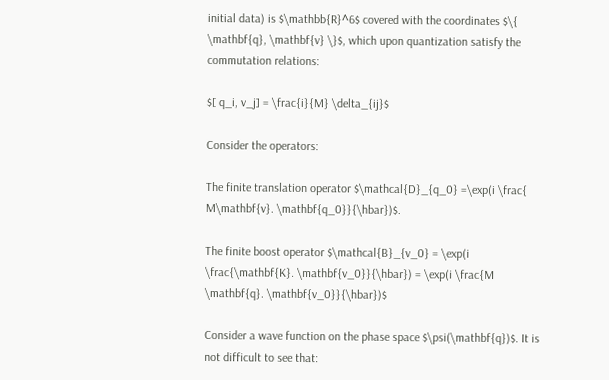initial data) is $\mathbb{R}^6$ covered with the coordinates $\{ \mathbf{q}, \mathbf{v} \}$, which upon quantization satisfy the commutation relations:

$[ q_i, v_j] = \frac{i}{M} \delta_{ij}$

Consider the operators:

The finite translation operator $\mathcal{D}_{q_0} =\exp(i \frac{ M\mathbf{v}. \mathbf{q_0}}{\hbar})$.

The finite boost operator $\mathcal{B}_{v_0} = \exp(i \frac{\mathbf{K}. \mathbf{v_0}}{\hbar}) = \exp(i \frac{M \mathbf{q}. \mathbf{v_0}}{\hbar})$

Consider a wave function on the phase space $\psi(\mathbf{q})$. It is not difficult to see that: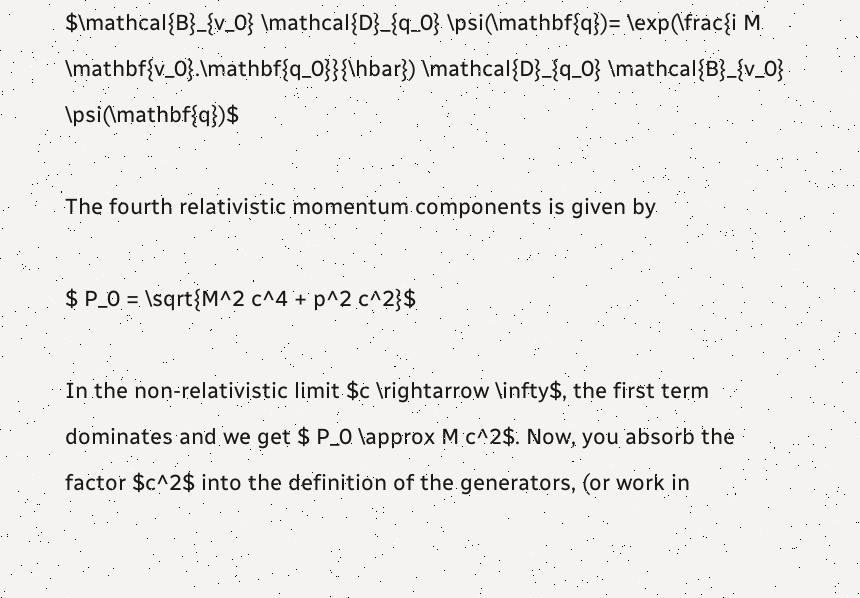$\mathcal{B}_{v_0} \mathcal{D}_{q_0} \psi(\mathbf{q})= \exp(\frac{i M \mathbf{v_0}.\mathbf{q_0}}{\hbar}) \mathcal{D}_{q_0} \mathcal{B}_{v_0} \psi(\mathbf{q})$

The fourth relativistic momentum components is given by

$ P_0 = \sqrt{M^2 c^4 + p^2 c^2}$

In the non-relativistic limit $c \rightarrow \infty$, the first term dominates and we get $ P_0 \approx M c^2$. Now, you absorb the factor $c^2$ into the definition of the generators, (or work in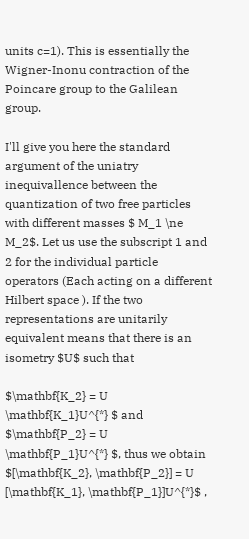units c=1). This is essentially the Wigner-Inonu contraction of the Poincare group to the Galilean group.

I'll give you here the standard argument of the uniatry inequivallence between the quantization of two free particles with different masses $ M_1 \ne M_2$. Let us use the subscript 1 and 2 for the individual particle operators (Each acting on a different Hilbert space ). If the two representations are unitarily equivalent means that there is an isometry $U$ such that

$\mathbf{K_2} = U \mathbf{K_1}U^{*} $ and $\mathbf{P_2} = U \mathbf{P_1}U^{*} $, thus we obtain $[\mathbf{K_2}, \mathbf{P_2}] = U [\mathbf{K_1}, \mathbf{P_1}]U^{*}$ ,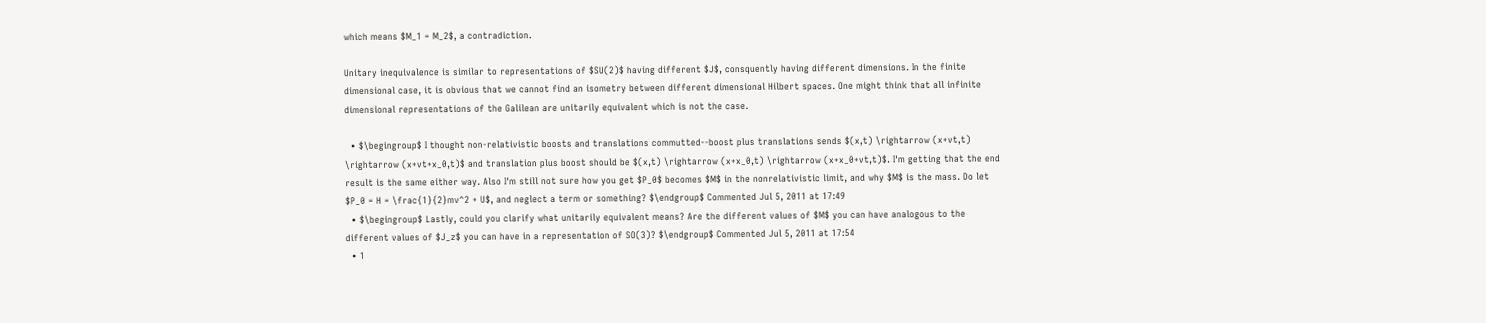which means $M_1 = M_2$, a contradiction.

Unitary inequivalence is similar to representations of $SU(2)$ having different $J$, consquently having different dimensions. In the finite dimensional case, it is obvious that we cannot find an isometry between different dimensional Hilbert spaces. One might think that all infinite dimensional representations of the Galilean are unitarily equivalent which is not the case.

  • $\begingroup$ I thought non-relativistic boosts and translations commutted--boost plus translations sends $(x,t) \rightarrow (x+vt,t) \rightarrow (x+vt+x_0,t)$ and translation plus boost should be $(x,t) \rightarrow (x+x_0,t) \rightarrow (x+x_0+vt,t)$. I'm getting that the end result is the same either way. Also I'm still not sure how you get $P_0$ becomes $M$ in the nonrelativistic limit, and why $M$ is the mass. Do let $P_0 = H = \frac{1}{2}mv^2 + U$, and neglect a term or something? $\endgroup$ Commented Jul 5, 2011 at 17:49
  • $\begingroup$ Lastly, could you clarify what unitarily equivalent means? Are the different values of $M$ you can have analogous to the different values of $J_z$ you can have in a representation of SO(3)? $\endgroup$ Commented Jul 5, 2011 at 17:54
  • 1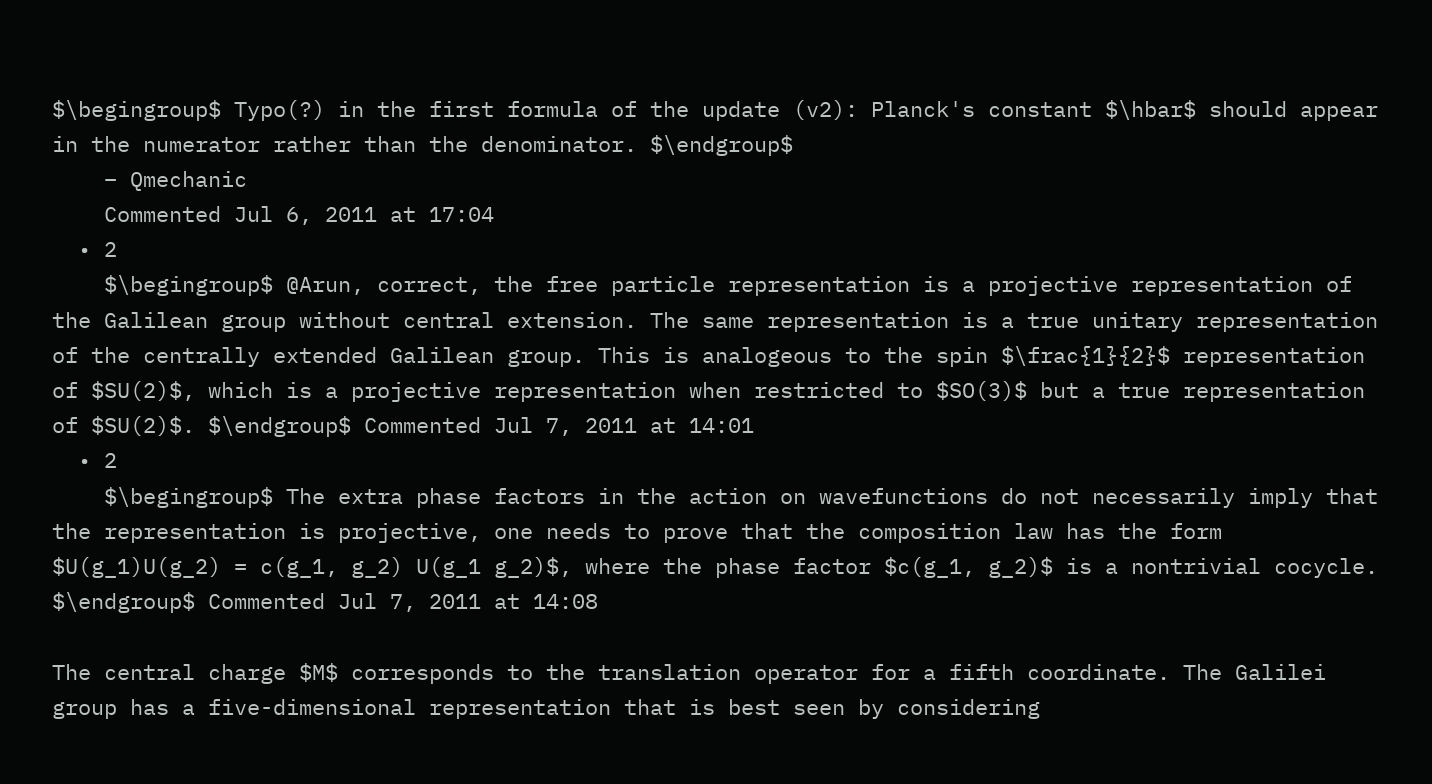$\begingroup$ Typo(?) in the first formula of the update (v2): Planck's constant $\hbar$ should appear in the numerator rather than the denominator. $\endgroup$
    – Qmechanic
    Commented Jul 6, 2011 at 17:04
  • 2
    $\begingroup$ @Arun, correct, the free particle representation is a projective representation of the Galilean group without central extension. The same representation is a true unitary representation of the centrally extended Galilean group. This is analogeous to the spin $\frac{1}{2}$ representation of $SU(2)$, which is a projective representation when restricted to $SO(3)$ but a true representation of $SU(2)$. $\endgroup$ Commented Jul 7, 2011 at 14:01
  • 2
    $\begingroup$ The extra phase factors in the action on wavefunctions do not necessarily imply that the representation is projective, one needs to prove that the composition law has the form $U(g_1)U(g_2) = c(g_1, g_2) U(g_1 g_2)$, where the phase factor $c(g_1, g_2)$ is a nontrivial cocycle. $\endgroup$ Commented Jul 7, 2011 at 14:08

The central charge $M$ corresponds to the translation operator for a fifth coordinate. The Galilei group has a five-dimensional representation that is best seen by considering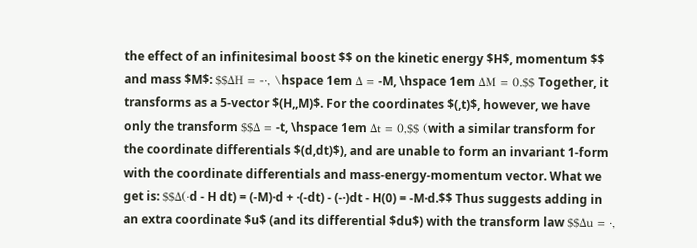the effect of an infinitesimal boost $$ on the kinetic energy $H$, momentum $$ and mass $M$: $$ΔH = -·, \hspace 1em Δ = -M, \hspace 1em ΔM = 0.$$ Together, it transforms as a 5-vector $(H,,M)$. For the coordinates $(,t)$, however, we have only the transform $$Δ = -t, \hspace 1em Δt = 0,$$ (with a similar transform for the coordinate differentials $(d,dt)$), and are unable to form an invariant 1-form with the coordinate differentials and mass-energy-momentum vector. What we get is: $$Δ(·d - H dt) = (-M)·d + ·(-dt) - (-·)dt - H(0) = -M·d.$$ Thus suggests adding in an extra coordinate $u$ (and its differential $du$) with the transform law $$Δu = ·,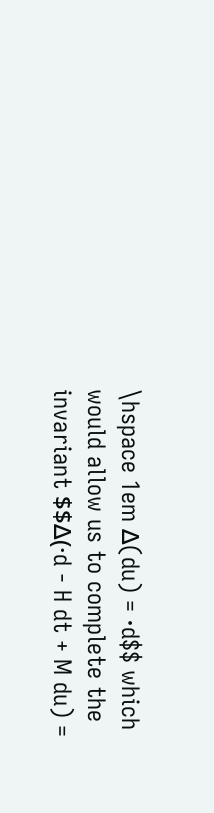\hspace 1em Δ(du) = ·d$$ which would allow us to complete the invariant $$Δ(·d - H dt + M du) =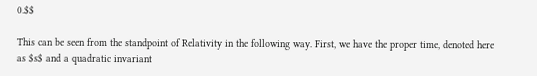0.$$

This can be seen from the standpoint of Relativity in the following way. First, we have the proper time, denoted here as $s$ and a quadratic invariant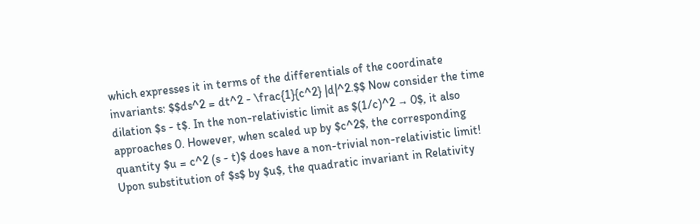which expresses it in terms of the differentials of the coordinate invariants: $$ds^2 = dt^2 - \frac{1}{c^2} |d|^2.$$ Now consider the time dilation $s - t$. In the non-relativistic limit as $(1/c)^2 → 0$, it also approaches 0. However, when scaled up by $c^2$, the corresponding quantity $u = c^2 (s - t)$ does have a non-trivial non-relativistic limit! Upon substitution of $s$ by $u$, the quadratic invariant in Relativity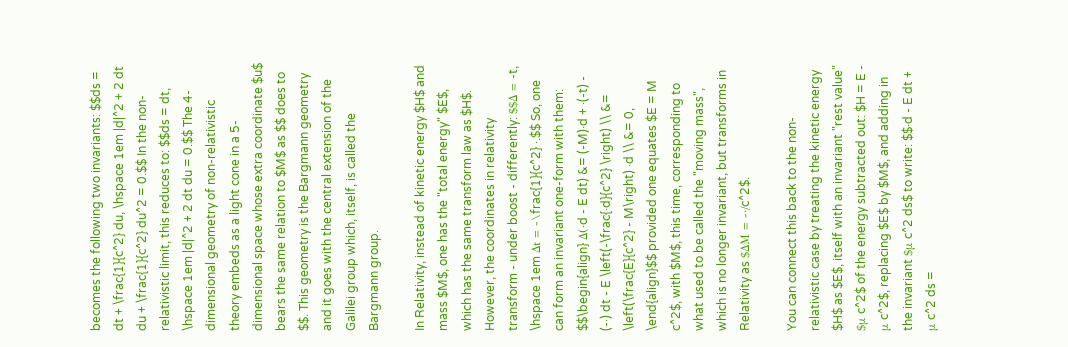becomes the following two invariants: $$ds = dt + \frac{1}{c^2} du, \hspace 1em |d|^2 + 2 dt du + \frac{1}{c^2} du^2 = 0.$$ In the non-relativistic limit, this reduces to: $$ds = dt, \hspace 1em |d|^2 + 2 dt du = 0.$$ The 4-dimensional geometry of non-relativistic theory embeds as a light cone in a 5-dimensional space whose extra coordinate $u$ bears the same relation to $M$ as $$ does to $$. This geometry is the Bargmann geometry and it goes with the central extension of the Galilei group which, itself, is called the Bargmann group.

In Relativity, instead of kinetic energy $H$ and mass $M$, one has the "total energy" $E$, which has the same transform law as $H$. However, the coordinates in relativity transform - under boost - differently: $$Δ = -t, \hspace 1em Δt = -\frac{1}{c^2} ·.$$ So, one can form an invariant one-form with them: $$\begin{align} Δ(·d - E dt) &= (-M)·d + ·(-t) - (-·) dt - E \left(-\frac{·d}{c^2} \right) \\ &= \left(\frac{E}{c^2} - M\right) ·d \\ &= 0, \end{align}$$ provided one equates $E = M c^2$, with $M$, this time, corresponding to what used to be called the "moving mass", which is no longer invariant, but transforms in Relativity as $ΔM = -·/c^2$.

You can connect this back to the non-relativistic case by treating the kinetic energy $H$ as $E$, itself with an invariant "rest value" $μ c^2$ of the energy subtracted out: $H = E - μ c^2$, replacing $E$ by $M$, and adding in the invariant $μ c^2 ds$ to write: $$·d - E dt + μ c^2 ds =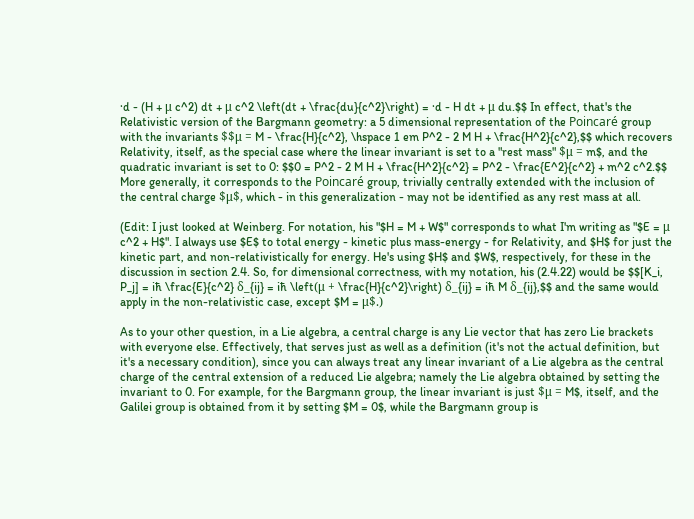·d - (H + μ c^2) dt + μ c^2 \left(dt + \frac{du}{c^2}\right) = ·d - H dt + μ du.$$ In effect, that's the Relativistic version of the Bargmann geometry: a 5 dimensional representation of the Poincaré group with the invariants $$μ = M - \frac{H}{c^2}, \hspace 1 em P^2 - 2 M H + \frac{H^2}{c^2},$$ which recovers Relativity, itself, as the special case where the linear invariant is set to a "rest mass" $μ = m$, and the quadratic invariant is set to 0: $$0 = P^2 - 2 M H + \frac{H^2}{c^2} = P^2 - \frac{E^2}{c^2} + m^2 c^2.$$ More generally, it corresponds to the Poincaré group, trivially centrally extended with the inclusion of the central charge $μ$, which - in this generalization - may not be identified as any rest mass at all.

(Edit: I just looked at Weinberg. For notation, his "$H = M + W$" corresponds to what I'm writing as "$E = μ c^2 + H$". I always use $E$ to total energy - kinetic plus mass-energy - for Relativity, and $H$ for just the kinetic part, and non-relativistically for energy. He's using $H$ and $W$, respectively, for these in the discussion in section 2.4. So, for dimensional correctness, with my notation, his (2.4.22) would be $$[K_i, P_j] = iħ \frac{E}{c^2} δ_{ij} = iħ \left(μ + \frac{H}{c^2}\right) δ_{ij} = iħ M δ_{ij},$$ and the same would apply in the non-relativistic case, except $M = μ$.)

As to your other question, in a Lie algebra, a central charge is any Lie vector that has zero Lie brackets with everyone else. Effectively, that serves just as well as a definition (it's not the actual definition, but it's a necessary condition), since you can always treat any linear invariant of a Lie algebra as the central charge of the central extension of a reduced Lie algebra; namely the Lie algebra obtained by setting the invariant to 0. For example, for the Bargmann group, the linear invariant is just $μ = M$, itself, and the Galilei group is obtained from it by setting $M = 0$, while the Bargmann group is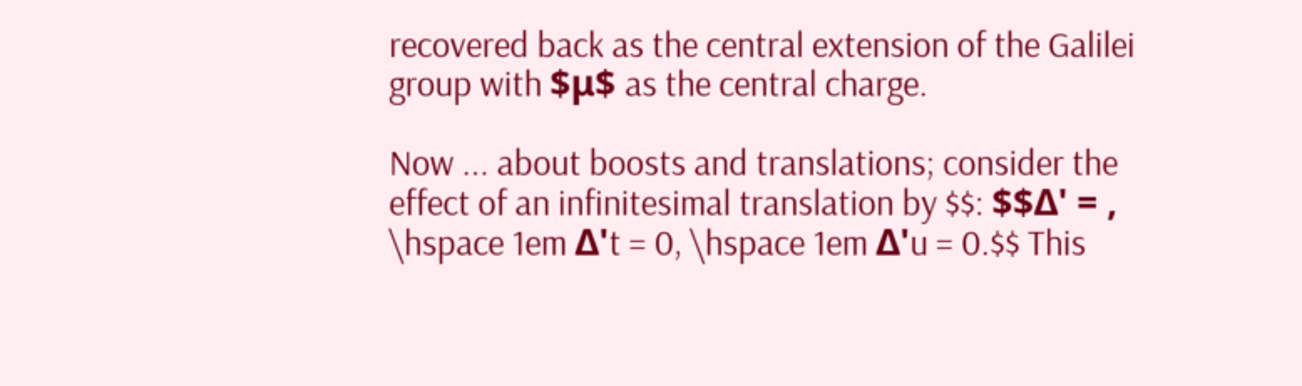recovered back as the central extension of the Galilei group with $μ$ as the central charge.

Now ... about boosts and translations; consider the effect of an infinitesimal translation by $$: $$Δ' = , \hspace 1em Δ't = 0, \hspace 1em Δ'u = 0.$$ This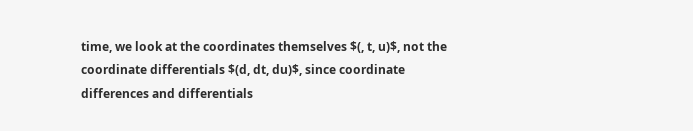time, we look at the coordinates themselves $(, t, u)$, not the coordinate differentials $(d, dt, du)$, since coordinate differences and differentials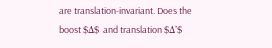are translation-invariant. Does the boost $Δ$ and translation $Δ'$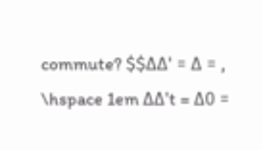commute? $$ΔΔ' = Δ = , \hspace 1em ΔΔ't = Δ0 =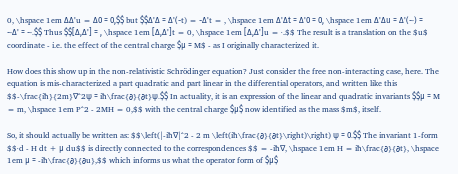0, \hspace 1em ΔΔ'u = Δ0 = 0,$$ but $$Δ'Δ = Δ'(-t) = -Δ't = , \hspace 1em Δ'Δt = Δ'0 = 0, \hspace 1em Δ'Δu = Δ'(-·) = -·Δ' = -·.$$ Thus $$[Δ,Δ'] = , \hspace 1em [Δ,Δ']t = 0, \hspace 1em [Δ,Δ']u = ·.$$ The result is a translation on the $u$ coordinate - i.e. the effect of the central charge $μ = M$ - as I originally characterized it.

How does this show up in the non-relativistic Schrödinger equation? Just consider the free non-interacting case, here. The equation is mis-characterized a part quadratic and part linear in the differential operators, and written like this $$-\frac{iħ}{2m}∇^2ψ = iħ\frac{∂}{∂t}ψ.$$ In actuality, it is an expression of the linear and quadratic invariants $$μ = M = m, \hspace 1em P^2 - 2MH = 0,$$ with the central charge $μ$ now identified as the mass $m$, itself.

So, it should actually be written as: $$\left(|-iħ∇|^2 - 2 m \left(iħ\frac{∂}{∂t}\right)\right) ψ = 0.$$ The invariant 1-form $$·d - H dt + μ du$$ is directly connected to the correspondences $$ = -iħ∇, \hspace 1em H = iħ\frac{∂}{∂t}, \hspace 1em μ = -iħ\frac{∂}{∂u},$$ which informs us what the operator form of $μ$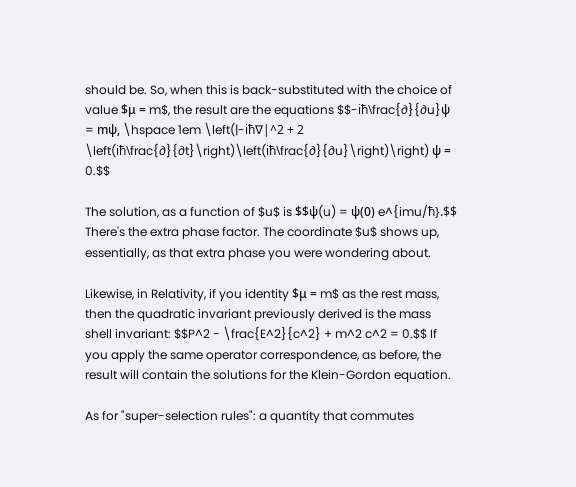should be. So, when this is back-substituted with the choice of value $μ = m$, the result are the equations $$-iħ\frac{∂}{∂u}ψ = mψ, \hspace 1em \left(|-iħ∇|^2 + 2 \left(iħ\frac{∂}{∂t}\right)\left(iħ\frac{∂}{∂u}\right)\right) ψ = 0.$$

The solution, as a function of $u$ is $$ψ(u) = ψ(0) e^{imu/ħ}.$$ There's the extra phase factor. The coordinate $u$ shows up, essentially, as that extra phase you were wondering about.

Likewise, in Relativity, if you identity $μ = m$ as the rest mass, then the quadratic invariant previously derived is the mass shell invariant: $$P^2 - \frac{E^2}{c^2} + m^2 c^2 = 0.$$ If you apply the same operator correspondence, as before, the result will contain the solutions for the Klein-Gordon equation.

As for "super-selection rules": a quantity that commutes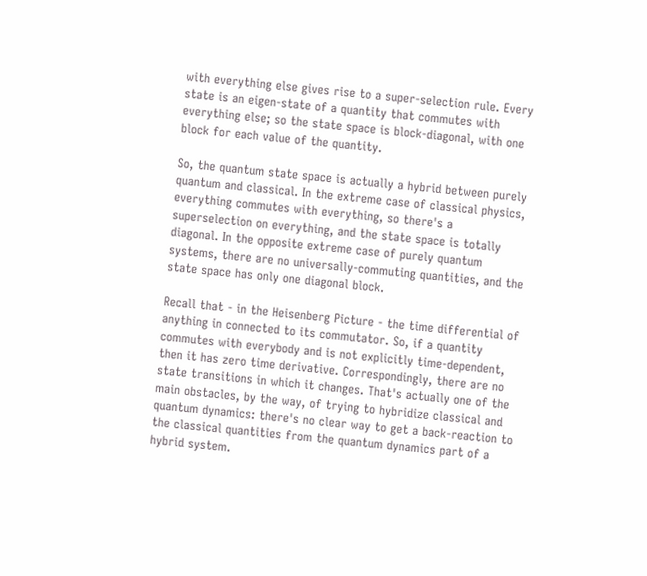with everything else gives rise to a super-selection rule. Every state is an eigen-state of a quantity that commutes with everything else; so the state space is block-diagonal, with one block for each value of the quantity.

So, the quantum state space is actually a hybrid between purely quantum and classical. In the extreme case of classical physics, everything commutes with everything, so there's a superselection on everything, and the state space is totally diagonal. In the opposite extreme case of purely quantum systems, there are no universally-commuting quantities, and the state space has only one diagonal block.

Recall that - in the Heisenberg Picture - the time differential of anything in connected to its commutator. So, if a quantity commutes with everybody and is not explicitly time-dependent, then it has zero time derivative. Correspondingly, there are no state transitions in which it changes. That's actually one of the main obstacles, by the way, of trying to hybridize classical and quantum dynamics: there's no clear way to get a back-reaction to the classical quantities from the quantum dynamics part of a hybrid system.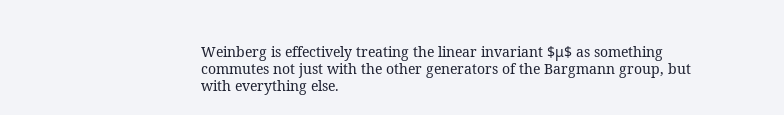Weinberg is effectively treating the linear invariant $μ$ as something commutes not just with the other generators of the Bargmann group, but with everything else.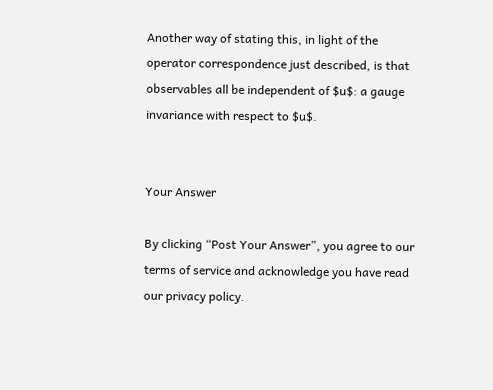Another way of stating this, in light of the operator correspondence just described, is that observables all be independent of $u$: a gauge invariance with respect to $u$.


Your Answer

By clicking “Post Your Answer”, you agree to our terms of service and acknowledge you have read our privacy policy.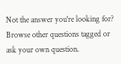Not the answer you're looking for? Browse other questions tagged or ask your own question.